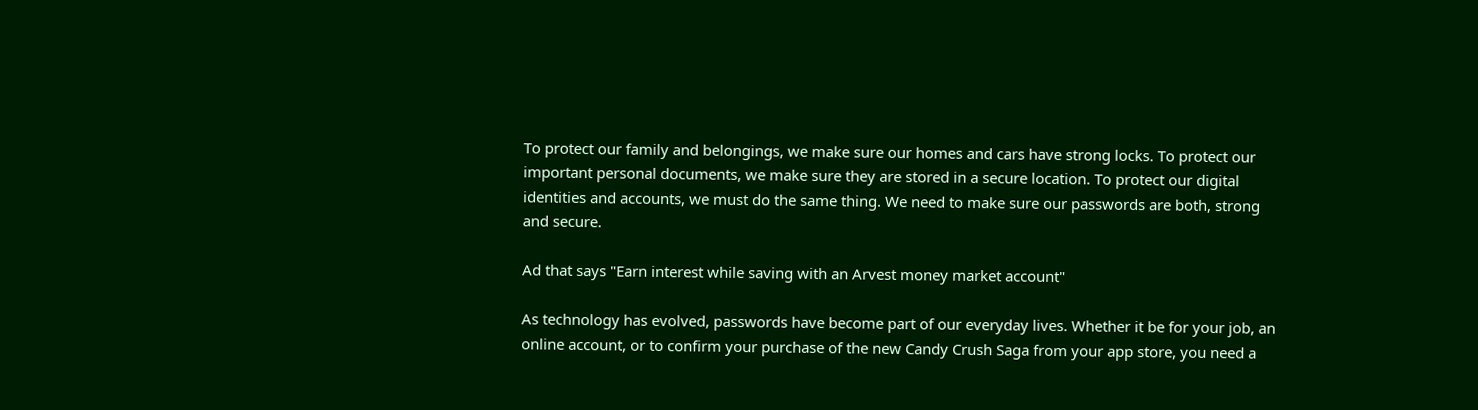To protect our family and belongings, we make sure our homes and cars have strong locks. To protect our important personal documents, we make sure they are stored in a secure location. To protect our digital identities and accounts, we must do the same thing. We need to make sure our passwords are both, strong and secure.

Ad that says "Earn interest while saving with an Arvest money market account"

As technology has evolved, passwords have become part of our everyday lives. Whether it be for your job, an online account, or to confirm your purchase of the new Candy Crush Saga from your app store, you need a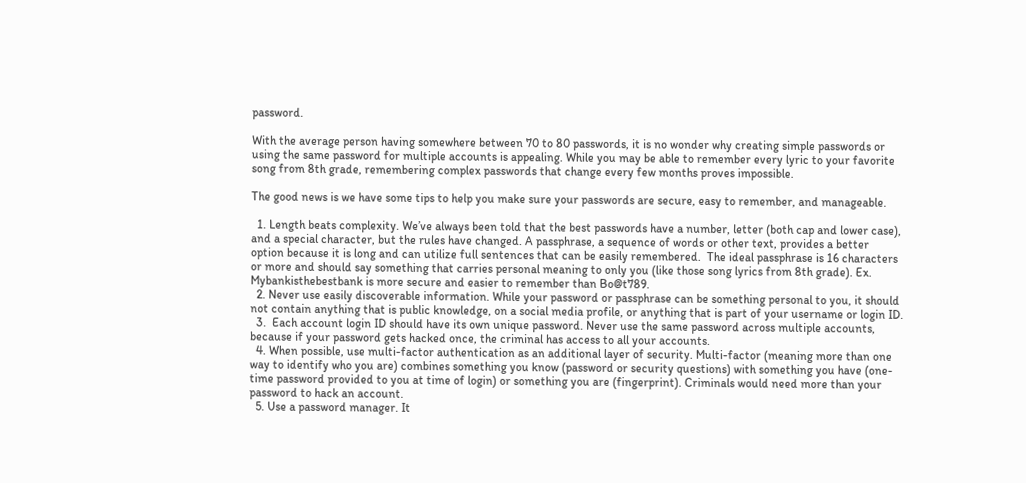password.

With the average person having somewhere between 70 to 80 passwords, it is no wonder why creating simple passwords or using the same password for multiple accounts is appealing. While you may be able to remember every lyric to your favorite song from 8th grade, remembering complex passwords that change every few months proves impossible.

The good news is we have some tips to help you make sure your passwords are secure, easy to remember, and manageable.

  1. Length beats complexity. We’ve always been told that the best passwords have a number, letter (both cap and lower case), and a special character, but the rules have changed. A passphrase, a sequence of words or other text, provides a better option because it is long and can utilize full sentences that can be easily remembered.  The ideal passphrase is 16 characters or more and should say something that carries personal meaning to only you (like those song lyrics from 8th grade). Ex. Mybankisthebestbank is more secure and easier to remember than Bo@t789.
  2. Never use easily discoverable information. While your password or passphrase can be something personal to you, it should not contain anything that is public knowledge, on a social media profile, or anything that is part of your username or login ID.
  3.  Each account login ID should have its own unique password. Never use the same password across multiple accounts, because if your password gets hacked once, the criminal has access to all your accounts.
  4. When possible, use multi-factor authentication as an additional layer of security. Multi-factor (meaning more than one way to identify who you are) combines something you know (password or security questions) with something you have (one-time password provided to you at time of login) or something you are (fingerprint). Criminals would need more than your password to hack an account.
  5. Use a password manager. It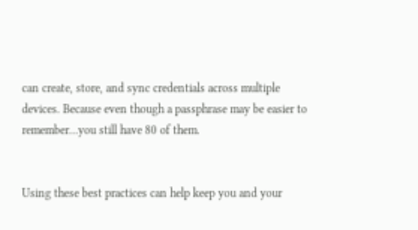can create, store, and sync credentials across multiple devices. Because even though a passphrase may be easier to remember…you still have 80 of them.


Using these best practices can help keep you and your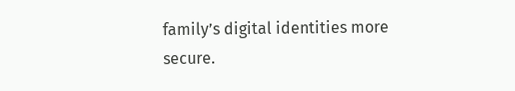family’s digital identities more secure.